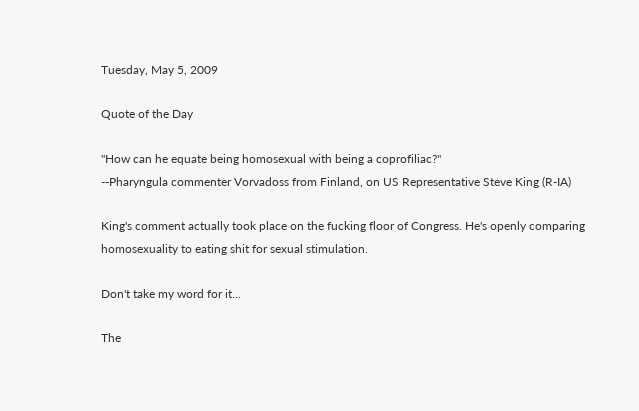Tuesday, May 5, 2009

Quote of the Day

"How can he equate being homosexual with being a coprofiliac?"
--Pharyngula commenter Vorvadoss from Finland, on US Representative Steve King (R-IA)

King's comment actually took place on the fucking floor of Congress. He's openly comparing homosexuality to eating shit for sexual stimulation.

Don't take my word for it...

The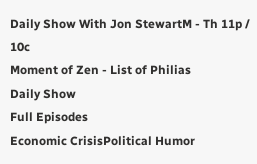Daily Show With Jon StewartM - Th 11p / 10c
Moment of Zen - List of Philias
Daily Show
Full Episodes
Economic CrisisPolitical Humor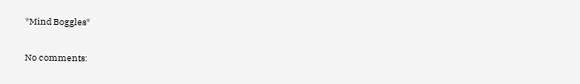*Mind Boggles*

No comments: